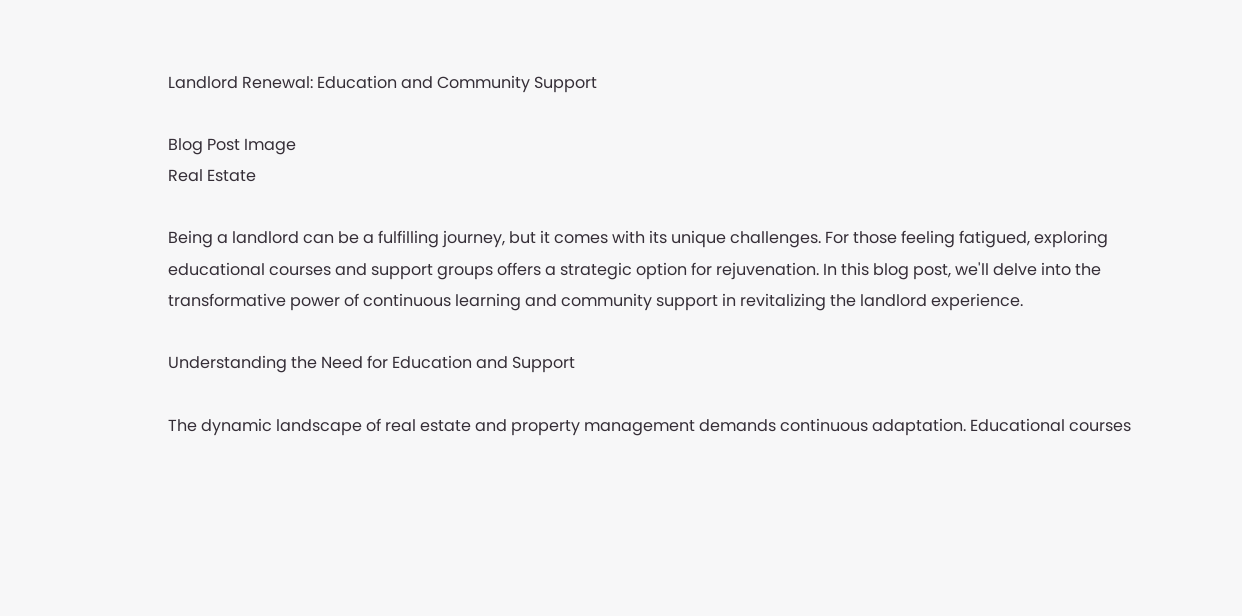Landlord Renewal: Education and Community Support

Blog Post Image
Real Estate

Being a landlord can be a fulfilling journey, but it comes with its unique challenges. For those feeling fatigued, exploring educational courses and support groups offers a strategic option for rejuvenation. In this blog post, we'll delve into the transformative power of continuous learning and community support in revitalizing the landlord experience.

Understanding the Need for Education and Support

The dynamic landscape of real estate and property management demands continuous adaptation. Educational courses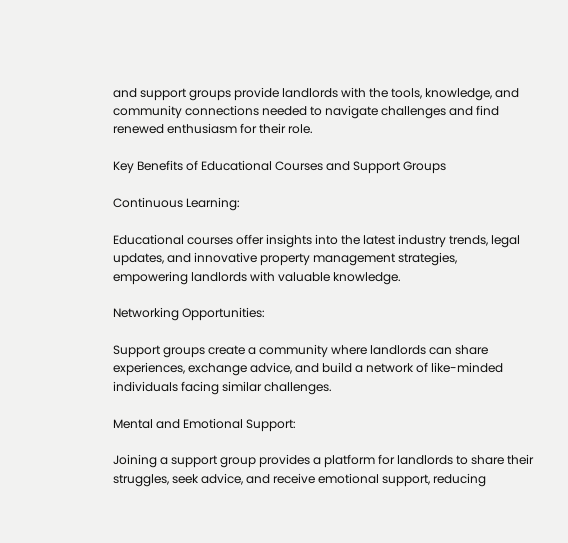and support groups provide landlords with the tools, knowledge, and community connections needed to navigate challenges and find renewed enthusiasm for their role.

Key Benefits of Educational Courses and Support Groups

Continuous Learning:

Educational courses offer insights into the latest industry trends, legal updates, and innovative property management strategies, empowering landlords with valuable knowledge.

Networking Opportunities:

Support groups create a community where landlords can share experiences, exchange advice, and build a network of like-minded individuals facing similar challenges.

Mental and Emotional Support:

Joining a support group provides a platform for landlords to share their struggles, seek advice, and receive emotional support, reducing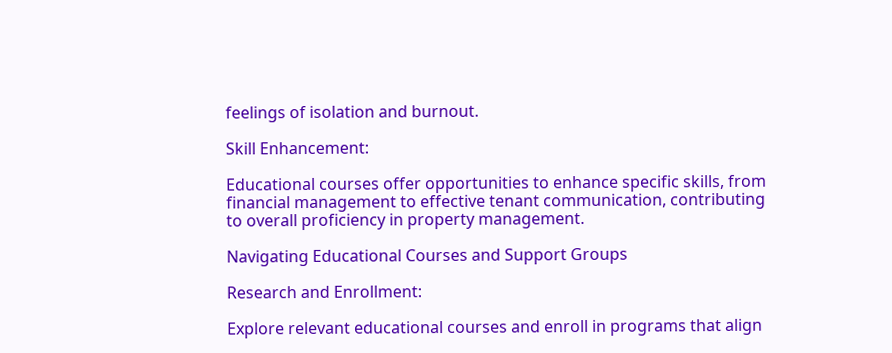feelings of isolation and burnout.

Skill Enhancement:

Educational courses offer opportunities to enhance specific skills, from financial management to effective tenant communication, contributing to overall proficiency in property management.

Navigating Educational Courses and Support Groups

Research and Enrollment:

Explore relevant educational courses and enroll in programs that align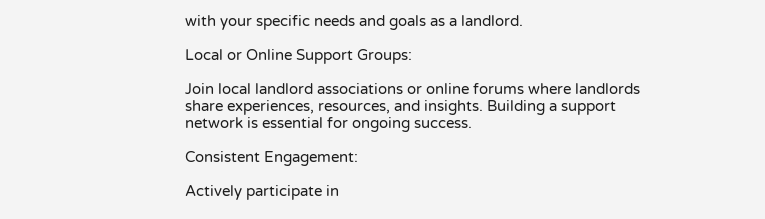with your specific needs and goals as a landlord.

Local or Online Support Groups:

Join local landlord associations or online forums where landlords share experiences, resources, and insights. Building a support network is essential for ongoing success.

Consistent Engagement:

Actively participate in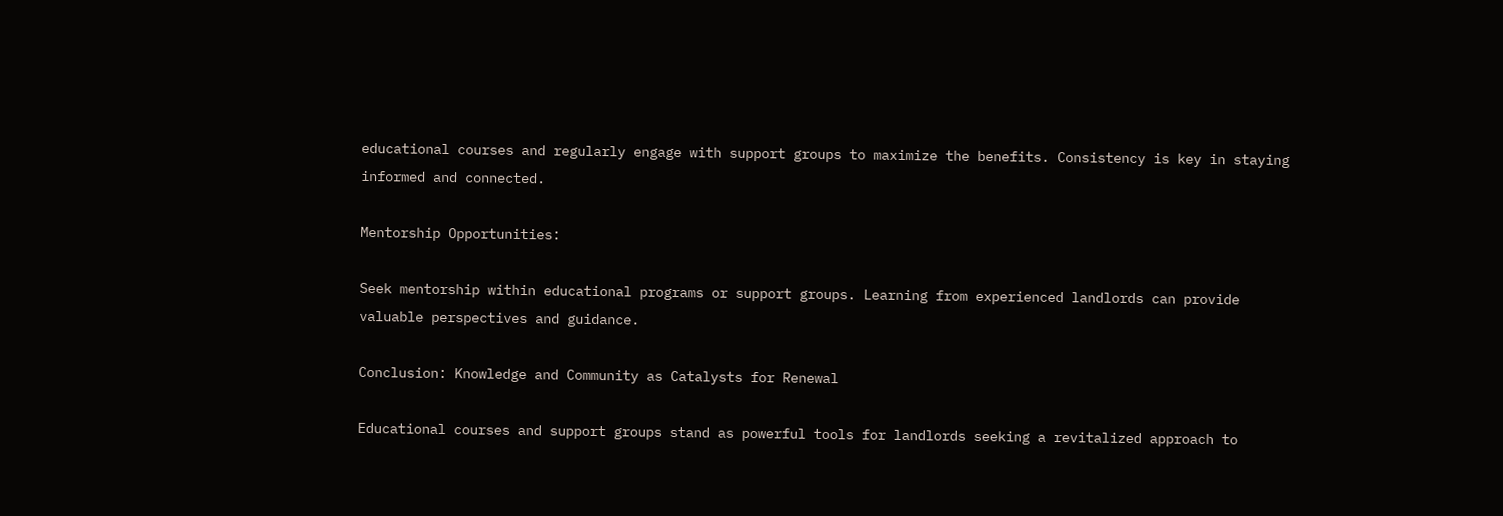educational courses and regularly engage with support groups to maximize the benefits. Consistency is key in staying informed and connected.

Mentorship Opportunities:

Seek mentorship within educational programs or support groups. Learning from experienced landlords can provide valuable perspectives and guidance.

Conclusion: Knowledge and Community as Catalysts for Renewal

Educational courses and support groups stand as powerful tools for landlords seeking a revitalized approach to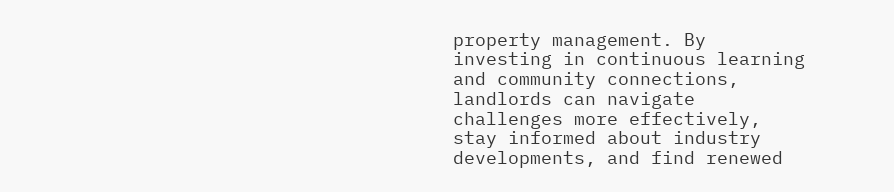property management. By investing in continuous learning and community connections, landlords can navigate challenges more effectively, stay informed about industry developments, and find renewed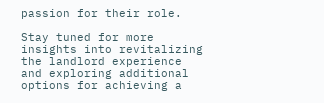passion for their role.

Stay tuned for more insights into revitalizing the landlord experience and exploring additional options for achieving a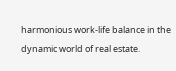harmonious work-life balance in the dynamic world of real estate.